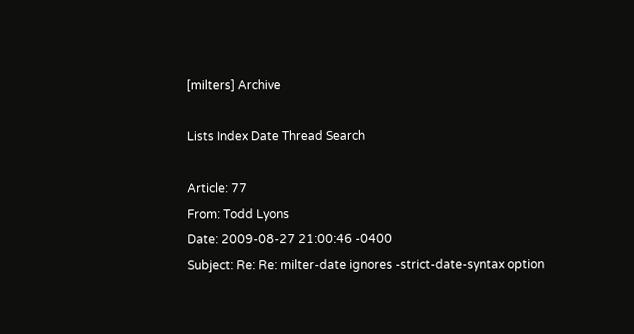[milters] Archive

Lists Index Date Thread Search

Article: 77
From: Todd Lyons
Date: 2009-08-27 21:00:46 -0400
Subject: Re: Re: milter-date ignores -strict-date-syntax option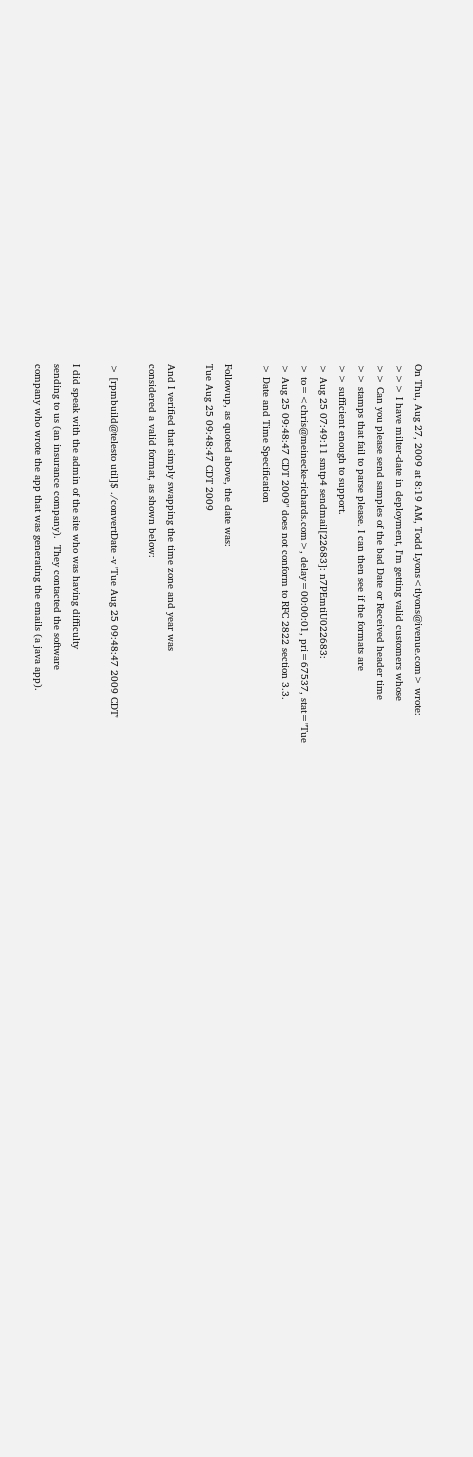On Thu, Aug 27, 2009 at 8:19 AM, Todd Lyons<tlyons@ivenue.com> wrote:
>>> I have milter-date in deployment, I'm getting valid customers whose
>> Can you please send samples of the bad Date or Received header time
>> stamps that fail to parse please. I can then see if the formats are
>> sufficient enough to support.
> Aug 25 07:49:11 smtp4 sendmail[22683]: n7PEmtiU022683:
> to=<chris@meinecke-richards.com>, delay=00:00:01, pri=67537, stat="Tue
> Aug 25 09:48:47 CDT 2009" does not conform to RFC 2822 section 3.3.
> Date and Time Specification

Followup, as quoted above, the date was:
Tue Aug 25 09:48:47 CDT 2009

And I verified that simply swapping the time zone and year was
considered a valid format, as shown below:

> [rpmbuild@telesto util]$ ./convertDate -v 'Tue Aug 25 09:48:47 2009 CDT'

I did speak with the admin of the site who was having difficulty
sending to us (an insurance company).  They contacted the software
company who wrote the app that was generating the emails (a java app).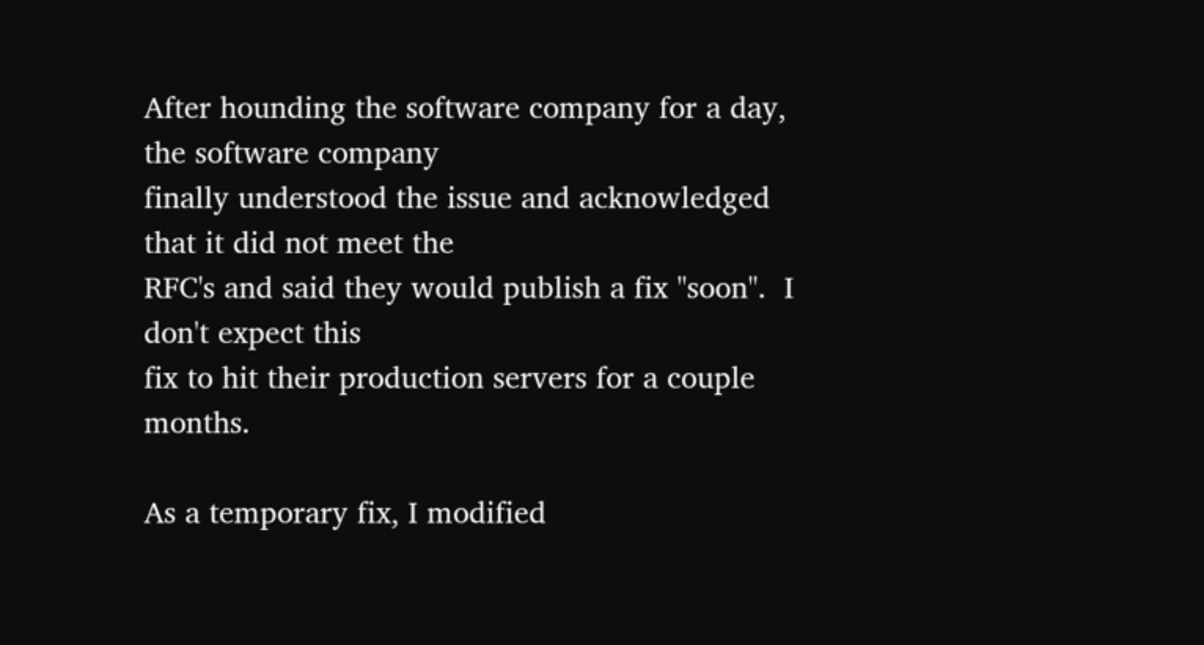After hounding the software company for a day, the software company
finally understood the issue and acknowledged that it did not meet the
RFC's and said they would publish a fix "soon".  I don't expect this
fix to hit their production servers for a couple months.

As a temporary fix, I modified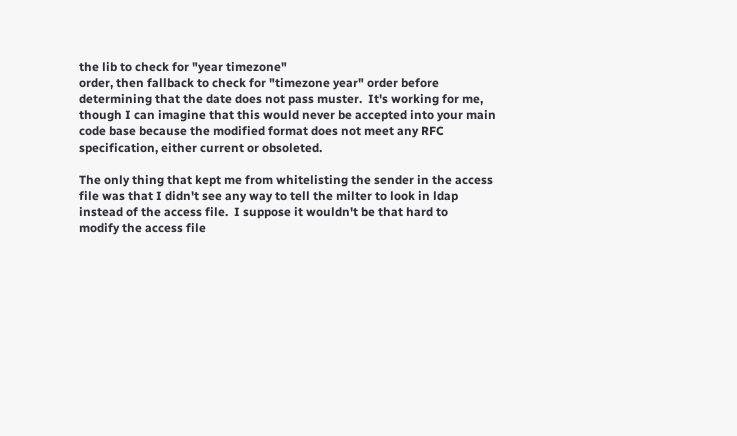the lib to check for "year timezone"
order, then fallback to check for "timezone year" order before
determining that the date does not pass muster.  It's working for me,
though I can imagine that this would never be accepted into your main
code base because the modified format does not meet any RFC
specification, either current or obsoleted.

The only thing that kept me from whitelisting the sender in the access
file was that I didn't see any way to tell the milter to look in ldap
instead of the access file.  I suppose it wouldn't be that hard to
modify the access file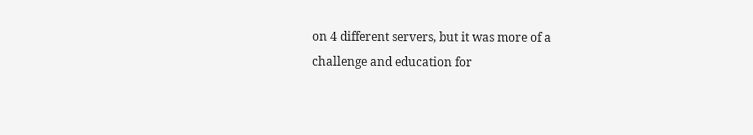on 4 different servers, but it was more of a
challenge and education for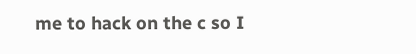me to hack on the c so I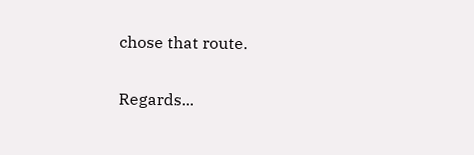chose that route.

Regards...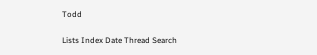Todd

Lists Index Date Thread Search